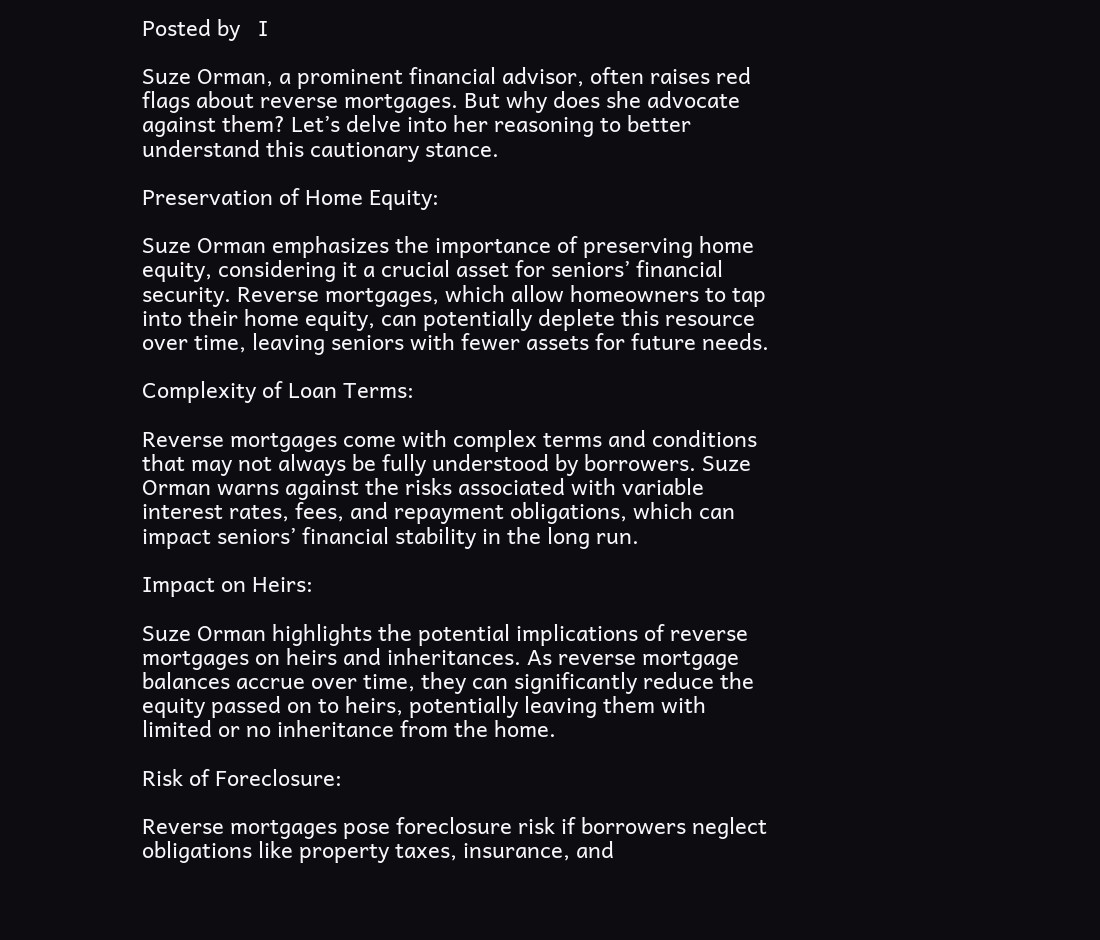Posted by   I

Suze Orman, a prominent financial advisor, often raises red flags about reverse mortgages. But why does she advocate against them? Let’s delve into her reasoning to better understand this cautionary stance.

Preservation of Home Equity:

Suze Orman emphasizes the importance of preserving home equity, considering it a crucial asset for seniors’ financial security. Reverse mortgages, which allow homeowners to tap into their home equity, can potentially deplete this resource over time, leaving seniors with fewer assets for future needs.

Complexity of Loan Terms:

Reverse mortgages come with complex terms and conditions that may not always be fully understood by borrowers. Suze Orman warns against the risks associated with variable interest rates, fees, and repayment obligations, which can impact seniors’ financial stability in the long run.

Impact on Heirs:

Suze Orman highlights the potential implications of reverse mortgages on heirs and inheritances. As reverse mortgage balances accrue over time, they can significantly reduce the equity passed on to heirs, potentially leaving them with limited or no inheritance from the home.

Risk of Foreclosure:

Reverse mortgages pose foreclosure risk if borrowers neglect obligations like property taxes, insurance, and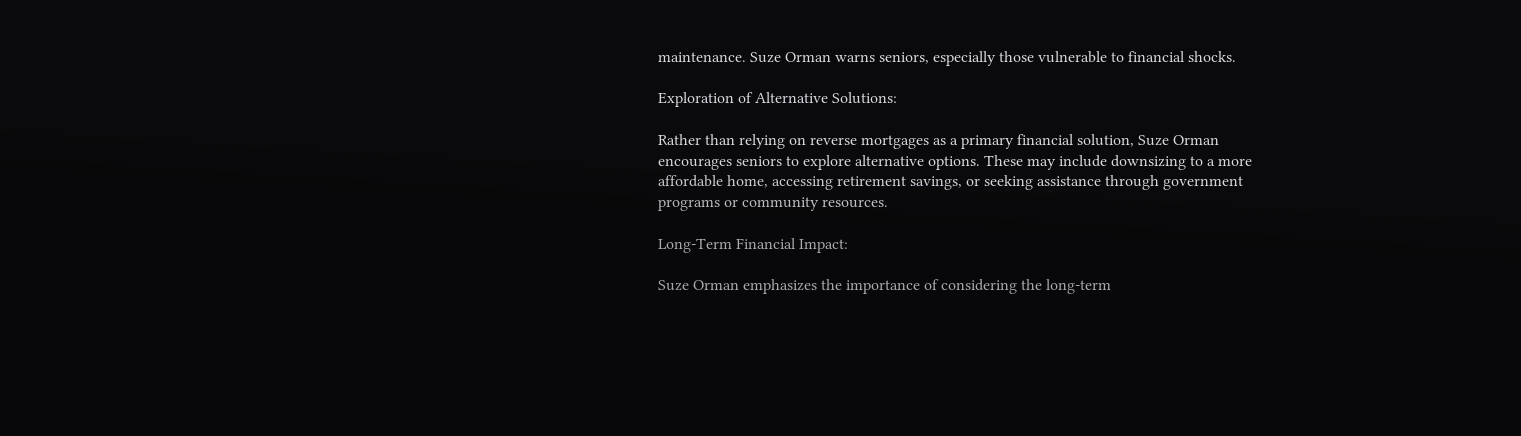maintenance. Suze Orman warns seniors, especially those vulnerable to financial shocks.

Exploration of Alternative Solutions:

Rather than relying on reverse mortgages as a primary financial solution, Suze Orman encourages seniors to explore alternative options. These may include downsizing to a more affordable home, accessing retirement savings, or seeking assistance through government programs or community resources.

Long-Term Financial Impact:

Suze Orman emphasizes the importance of considering the long-term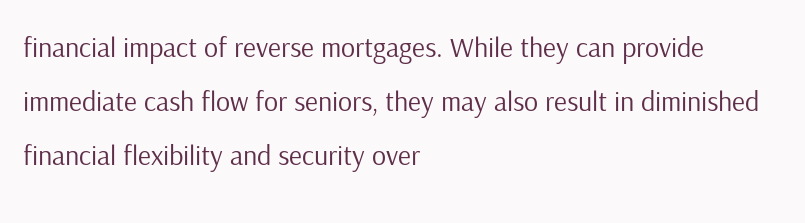financial impact of reverse mortgages. While they can provide immediate cash flow for seniors, they may also result in diminished financial flexibility and security over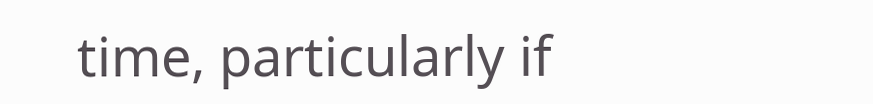time, particularly if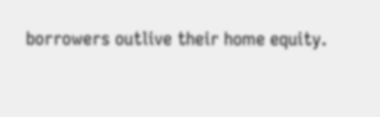borrowers outlive their home equity.